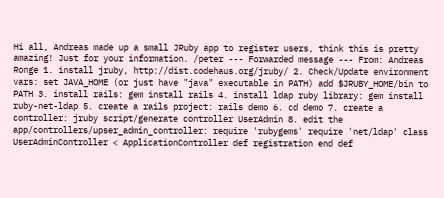Hi all, Andreas made up a small JRuby app to register users, think this is pretty amazing! Just for your information. /peter --- Forwarded message --- From: Andreas Ronge 1. install jruby, http://dist.codehaus.org/jruby/ 2. Check/Update environment vars: set JAVA_HOME (or just have "java" executable in PATH) add $JRUBY_HOME/bin to PATH 3. install rails: gem install rails 4. install ldap ruby library: gem install ruby-net-ldap 5. create a rails project: rails demo 6. cd demo 7. create a controller: jruby script/generate controller UserAdmin 8. edit the app/controllers/upser_admin_controller: require 'rubygems' require 'net/ldap' class UserAdminController < ApplicationController def registration end def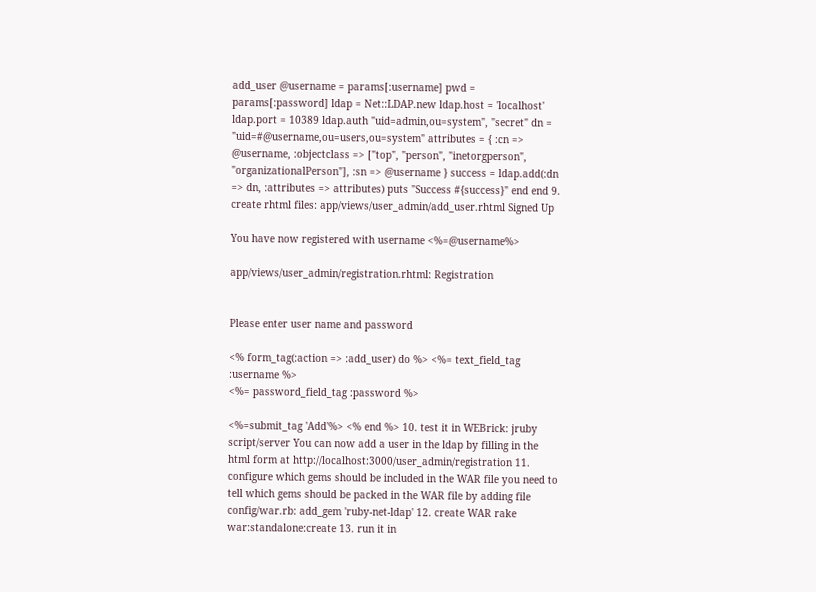add_user @username = params[:username] pwd = params[:password] ldap = Net::LDAP.new ldap.host = 'localhost' ldap.port = 10389 ldap.auth "uid=admin,ou=system", "secret" dn = "uid=#@username,ou=users,ou=system" attributes = { :cn => @username, :objectclass => ["top", "person", "inetorgperson", "organizationalPerson"], :sn => @username } success = ldap.add(:dn => dn, :attributes => attributes) puts "Success #{success}" end end 9. create rhtml files: app/views/user_admin/add_user.rhtml Signed Up

You have now registered with username <%=@username%>

app/views/user_admin/registration.rhtml: Registration


Please enter user name and password

<% form_tag(:action => :add_user) do %> <%= text_field_tag :username %>
<%= password_field_tag :password %>

<%=submit_tag 'Add'%> <% end %> 10. test it in WEBrick: jruby script/server You can now add a user in the ldap by filling in the html form at http://localhost:3000/user_admin/registration 11. configure which gems should be included in the WAR file you need to tell which gems should be packed in the WAR file by adding file config/war.rb: add_gem 'ruby-net-ldap' 12. create WAR rake war:standalone:create 13. run it in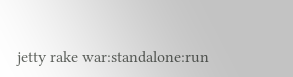jetty rake war:standalone:run